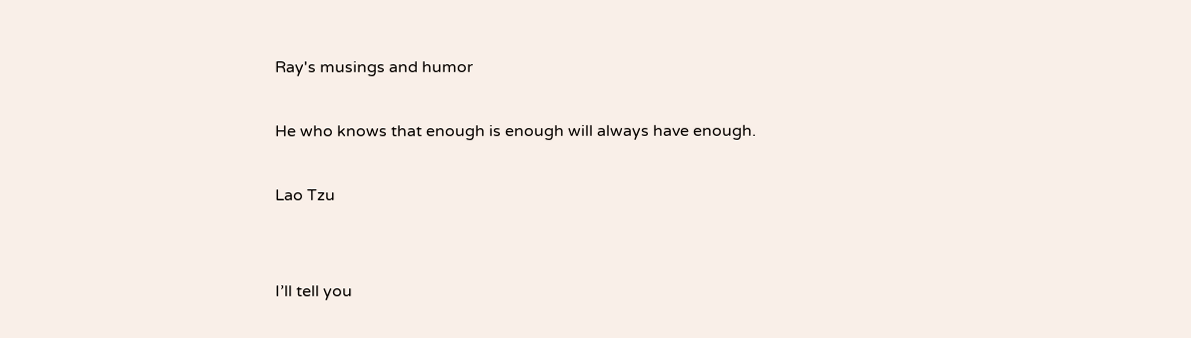Ray's musings and humor

He who knows that enough is enough will always have enough.

Lao Tzu


I’ll tell you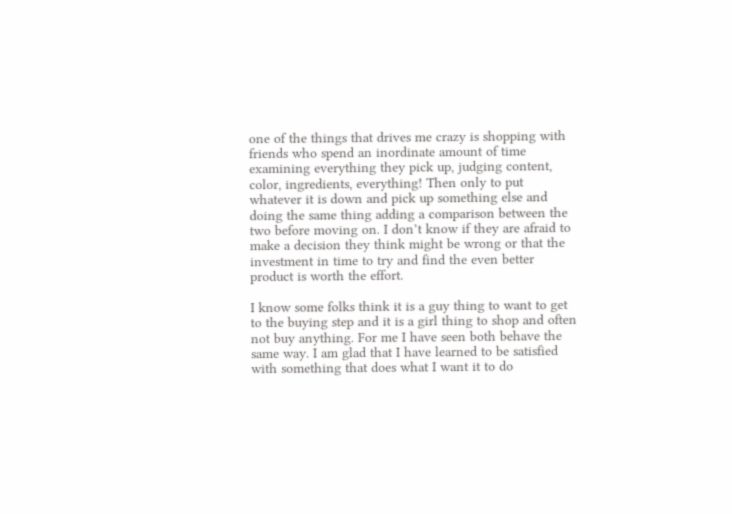one of the things that drives me crazy is shopping with friends who spend an inordinate amount of time examining everything they pick up, judging content, color, ingredients, everything! Then only to put whatever it is down and pick up something else and doing the same thing adding a comparison between the two before moving on. I don’t know if they are afraid to make a decision they think might be wrong or that the investment in time to try and find the even better product is worth the effort.

I know some folks think it is a guy thing to want to get to the buying step and it is a girl thing to shop and often not buy anything. For me I have seen both behave the same way. I am glad that I have learned to be satisfied with something that does what I want it to do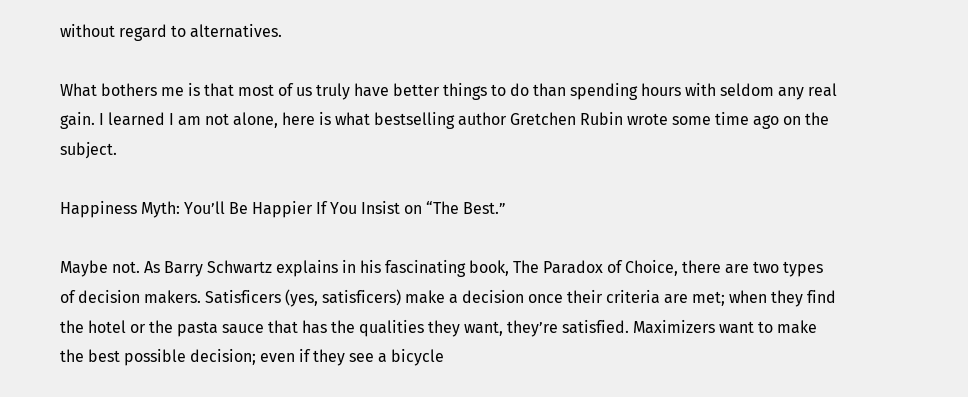without regard to alternatives.

What bothers me is that most of us truly have better things to do than spending hours with seldom any real gain. I learned I am not alone, here is what bestselling author Gretchen Rubin wrote some time ago on the subject.

Happiness Myth: You’ll Be Happier If You Insist on “The Best.”

Maybe not. As Barry Schwartz explains in his fascinating book, The Paradox of Choice, there are two types of decision makers. Satisficers (yes, satisficers) make a decision once their criteria are met; when they find the hotel or the pasta sauce that has the qualities they want, they’re satisfied. Maximizers want to make the best possible decision; even if they see a bicycle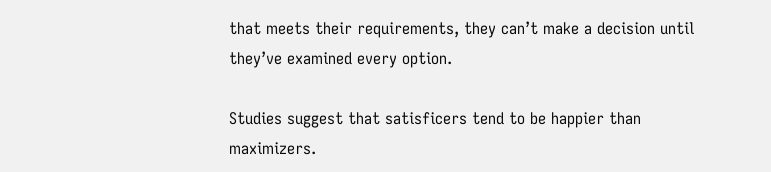that meets their requirements, they can’t make a decision until they’ve examined every option.

Studies suggest that satisficers tend to be happier than maximizers.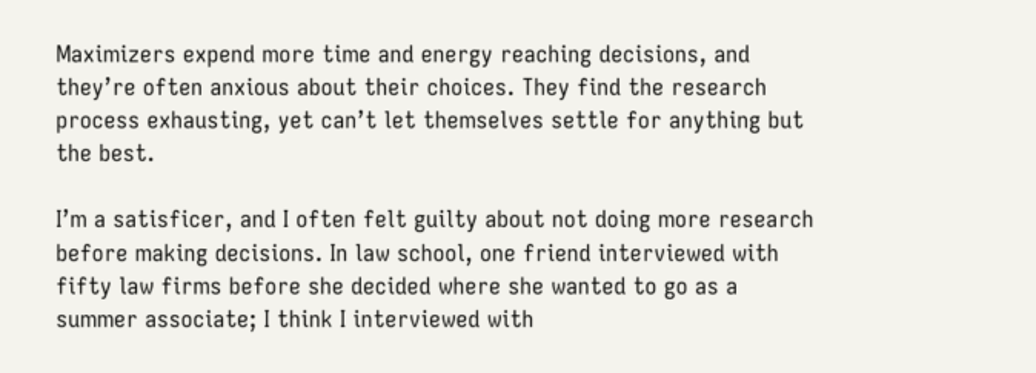Maximizers expend more time and energy reaching decisions, and they’re often anxious about their choices. They find the research process exhausting, yet can’t let themselves settle for anything but the best.

I’m a satisficer, and I often felt guilty about not doing more research before making decisions. In law school, one friend interviewed with fifty law firms before she decided where she wanted to go as a summer associate; I think I interviewed with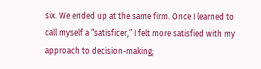six. We ended up at the same firm. Once I learned to call myself a “satisficer,” I felt more satisfied with my approach to decision-making;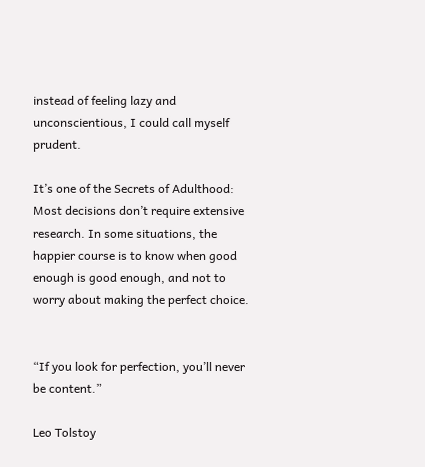instead of feeling lazy and unconscientious, I could call myself prudent.

It’s one of the Secrets of Adulthood: Most decisions don’t require extensive research. In some situations, the happier course is to know when good enough is good enough, and not to worry about making the perfect choice.


“If you look for perfection, you’ll never be content.”

Leo Tolstoy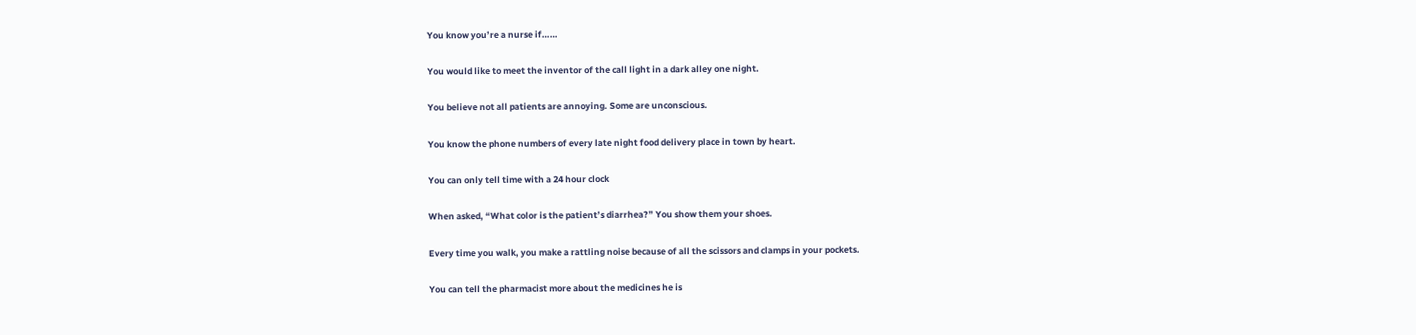You know you’re a nurse if……

You would like to meet the inventor of the call light in a dark alley one night.

You believe not all patients are annoying. Some are unconscious.

You know the phone numbers of every late night food delivery place in town by heart.

You can only tell time with a 24 hour clock

When asked, “What color is the patient’s diarrhea?” You show them your shoes.

Every time you walk, you make a rattling noise because of all the scissors and clamps in your pockets.

You can tell the pharmacist more about the medicines he is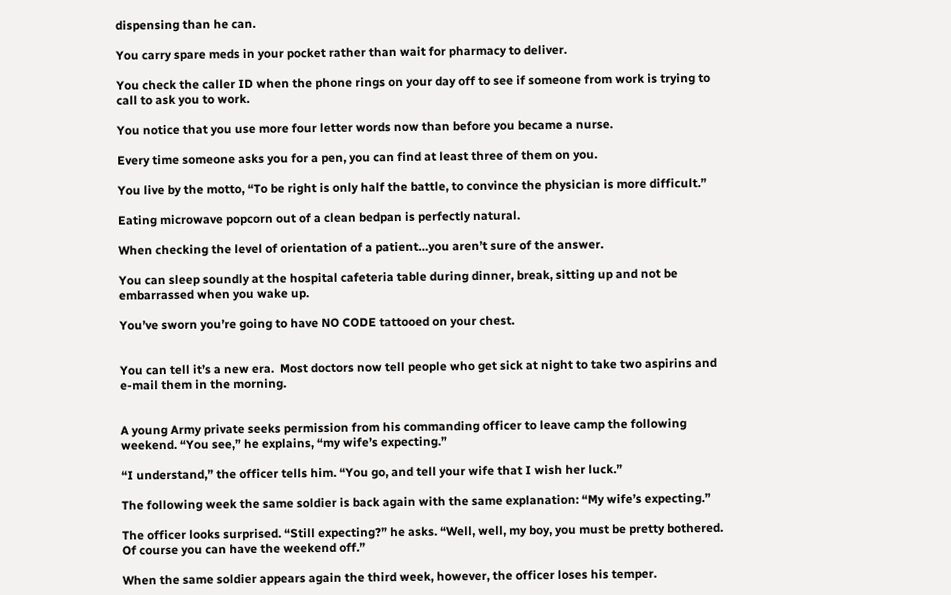dispensing than he can.

You carry spare meds in your pocket rather than wait for pharmacy to deliver.

You check the caller ID when the phone rings on your day off to see if someone from work is trying to call to ask you to work.

You notice that you use more four letter words now than before you became a nurse.

Every time someone asks you for a pen, you can find at least three of them on you.

You live by the motto, “To be right is only half the battle, to convince the physician is more difficult.”

Eating microwave popcorn out of a clean bedpan is perfectly natural.

When checking the level of orientation of a patient…you aren’t sure of the answer.

You can sleep soundly at the hospital cafeteria table during dinner, break, sitting up and not be embarrassed when you wake up.

You’ve sworn you’re going to have NO CODE tattooed on your chest.


You can tell it’s a new era.  Most doctors now tell people who get sick at night to take two aspirins and e-mail them in the morning.


A young Army private seeks permission from his commanding officer to leave camp the following weekend. “You see,” he explains, “my wife’s expecting.”

“I understand,” the officer tells him. “You go, and tell your wife that I wish her luck.”

The following week the same soldier is back again with the same explanation: “My wife’s expecting.”

The officer looks surprised. “Still expecting?” he asks. “Well, well, my boy, you must be pretty bothered. Of course you can have the weekend off.”

When the same soldier appears again the third week, however, the officer loses his temper.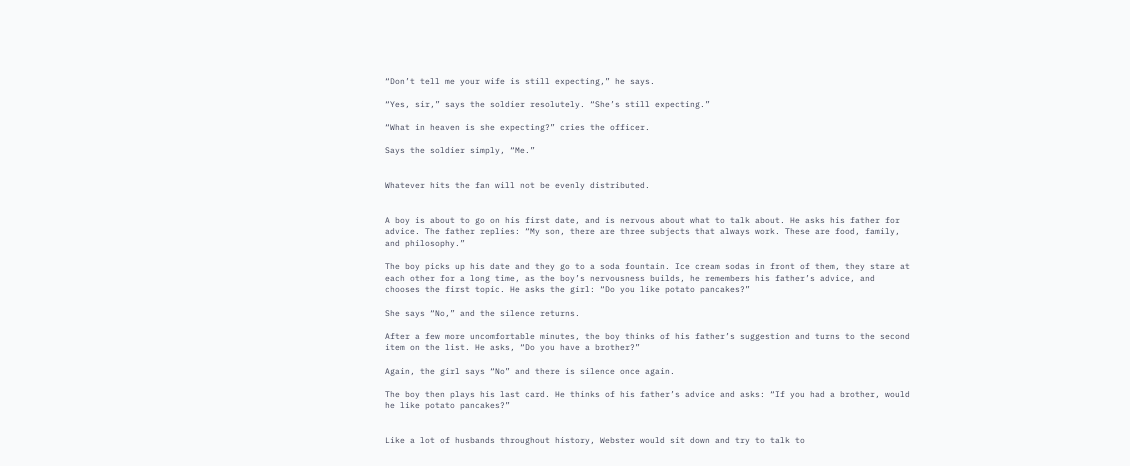“Don’t tell me your wife is still expecting,” he says.

“Yes, sir,” says the soldier resolutely. “She’s still expecting.”

“What in heaven is she expecting?” cries the officer.

Says the soldier simply, “Me.”


Whatever hits the fan will not be evenly distributed.


A boy is about to go on his first date, and is nervous about what to talk about. He asks his father for advice. The father replies: “My son, there are three subjects that always work. These are food, family, and philosophy.”

The boy picks up his date and they go to a soda fountain. Ice cream sodas in front of them, they stare at each other for a long time, as the boy’s nervousness builds, he remembers his father’s advice, and chooses the first topic. He asks the girl: “Do you like potato pancakes?”

She says “No,” and the silence returns.

After a few more uncomfortable minutes, the boy thinks of his father’s suggestion and turns to the second item on the list. He asks, “Do you have a brother?”

Again, the girl says “No” and there is silence once again.

The boy then plays his last card. He thinks of his father’s advice and asks: “If you had a brother, would he like potato pancakes?”


Like a lot of husbands throughout history, Webster would sit down and try to talk to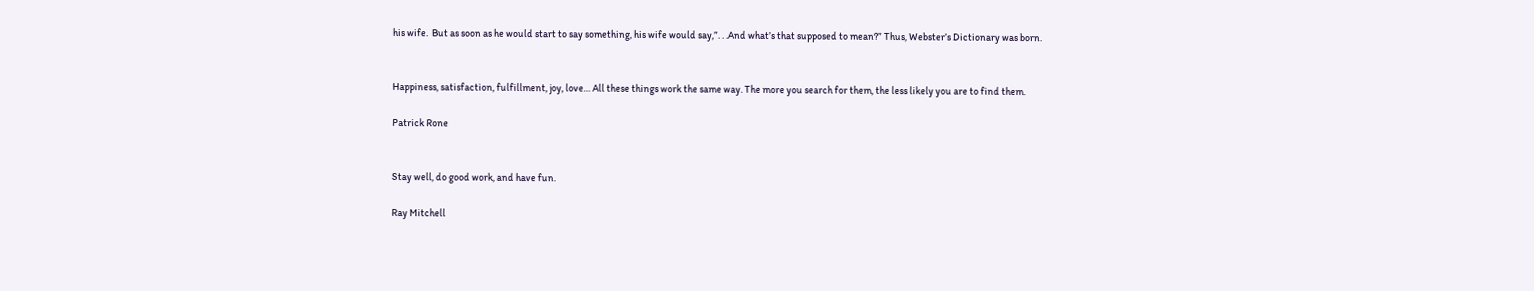his wife.  But as soon as he would start to say something, his wife would say,”. . .And what’s that supposed to mean?” Thus, Webster’s Dictionary was born.


Happiness, satisfaction, fulfillment, joy, love… All these things work the same way. The more you search for them, the less likely you are to find them.

Patrick Rone


Stay well, do good work, and have fun.

Ray Mitchell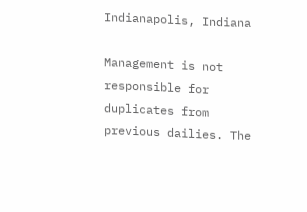Indianapolis, Indiana

Management is not responsible for duplicates from previous dailies. The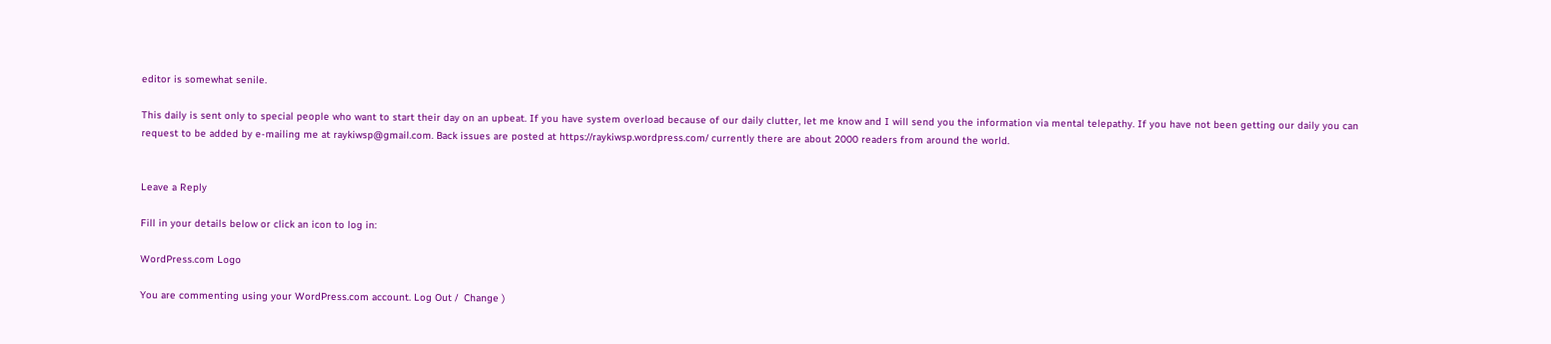editor is somewhat senile.

This daily is sent only to special people who want to start their day on an upbeat. If you have system overload because of our daily clutter, let me know and I will send you the information via mental telepathy. If you have not been getting our daily you can request to be added by e-mailing me at raykiwsp@gmail.com. Back issues are posted at https://raykiwsp.wordpress.com/ currently there are about 2000 readers from around the world.


Leave a Reply

Fill in your details below or click an icon to log in:

WordPress.com Logo

You are commenting using your WordPress.com account. Log Out /  Change )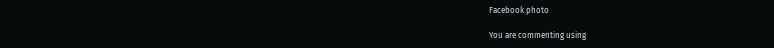Facebook photo

You are commenting using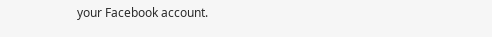your Facebook account.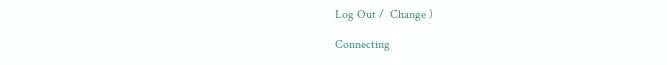Log Out /  Change )

Connecting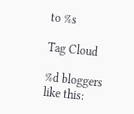to %s

Tag Cloud

%d bloggers like this: